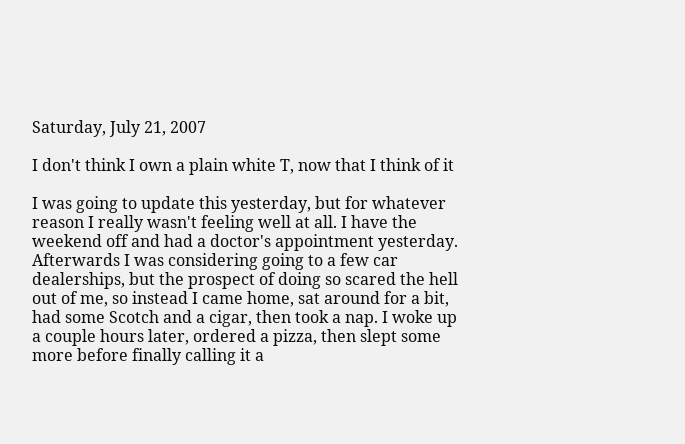Saturday, July 21, 2007

I don't think I own a plain white T, now that I think of it

I was going to update this yesterday, but for whatever reason I really wasn't feeling well at all. I have the weekend off and had a doctor's appointment yesterday. Afterwards I was considering going to a few car dealerships, but the prospect of doing so scared the hell out of me, so instead I came home, sat around for a bit, had some Scotch and a cigar, then took a nap. I woke up a couple hours later, ordered a pizza, then slept some more before finally calling it a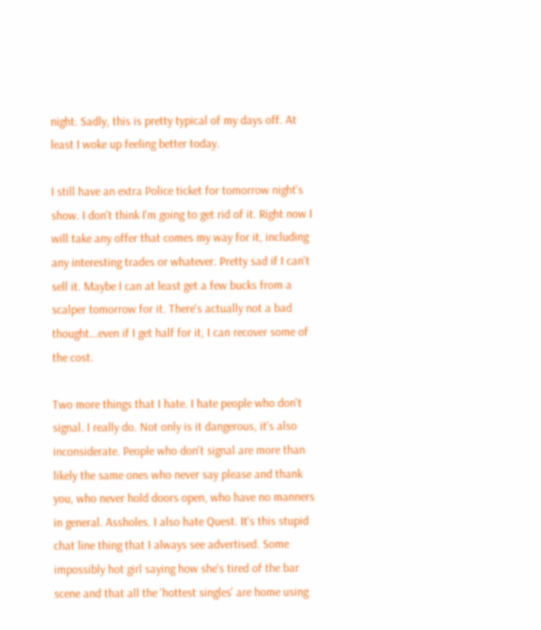night. Sadly, this is pretty typical of my days off. At least I woke up feeling better today.

I still have an extra Police ticket for tomorrow night's show. I don't think I'm going to get rid of it. Right now I will take any offer that comes my way for it, including any interesting trades or whatever. Pretty sad if I can't sell it. Maybe I can at least get a few bucks from a scalper tomorrow for it. There's actually not a bad thought...even if I get half for it, I can recover some of the cost.

Two more things that I hate. I hate people who don't signal. I really do. Not only is it dangerous, it's also inconsiderate. People who don't signal are more than likely the same ones who never say please and thank you, who never hold doors open, who have no manners in general. Assholes. I also hate Quest. It's this stupid chat line thing that I always see advertised. Some impossibly hot girl saying how she's tired of the bar scene and that all the 'hottest singles' are home using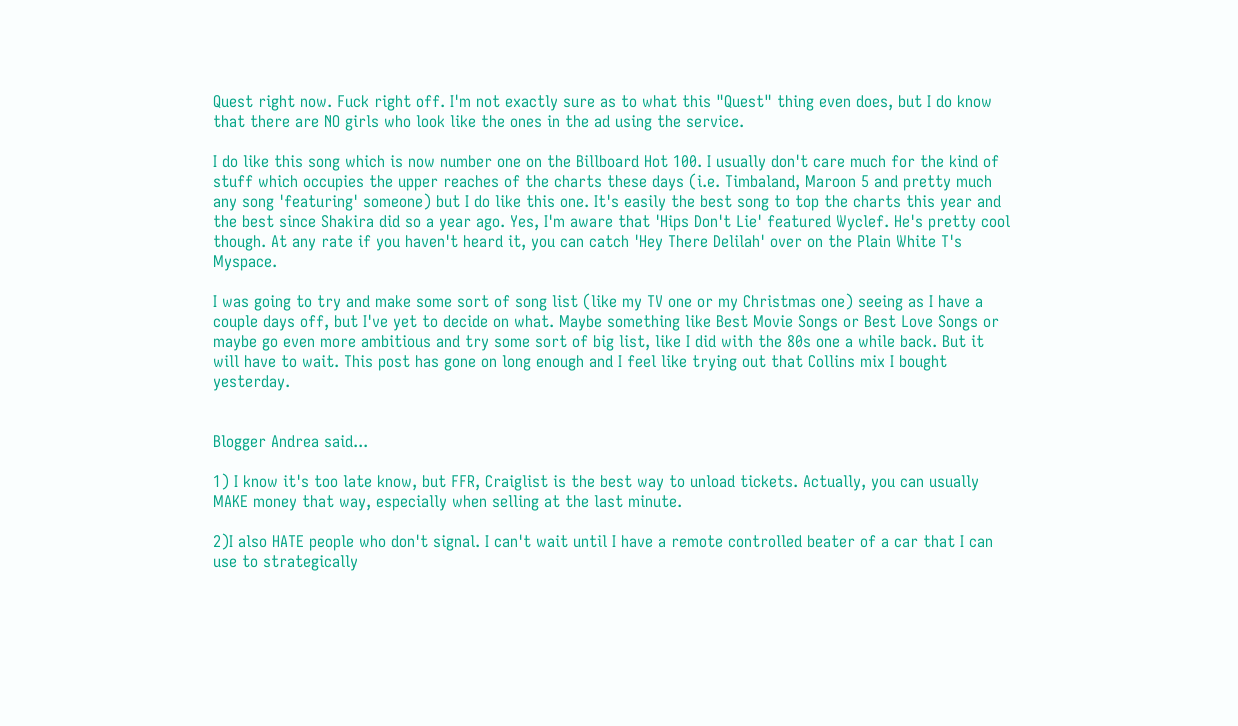Quest right now. Fuck right off. I'm not exactly sure as to what this "Quest" thing even does, but I do know that there are NO girls who look like the ones in the ad using the service.

I do like this song which is now number one on the Billboard Hot 100. I usually don't care much for the kind of stuff which occupies the upper reaches of the charts these days (i.e. Timbaland, Maroon 5 and pretty much any song 'featuring' someone) but I do like this one. It's easily the best song to top the charts this year and the best since Shakira did so a year ago. Yes, I'm aware that 'Hips Don't Lie' featured Wyclef. He's pretty cool though. At any rate if you haven't heard it, you can catch 'Hey There Delilah' over on the Plain White T's Myspace.

I was going to try and make some sort of song list (like my TV one or my Christmas one) seeing as I have a couple days off, but I've yet to decide on what. Maybe something like Best Movie Songs or Best Love Songs or maybe go even more ambitious and try some sort of big list, like I did with the 80s one a while back. But it will have to wait. This post has gone on long enough and I feel like trying out that Collins mix I bought yesterday.


Blogger Andrea said...

1) I know it's too late know, but FFR, Craiglist is the best way to unload tickets. Actually, you can usually MAKE money that way, especially when selling at the last minute.

2)I also HATE people who don't signal. I can't wait until I have a remote controlled beater of a car that I can use to strategically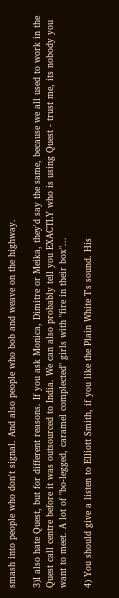smash into people who don't signal. And also people who bob and weave on the highway.

3)I also hate Quest, but for different reasons. If you ask Monica, Dimitre or Meika, they'd say the same, because we all used to work in the Quest call centre before it was outsourced to India. We can also probably tell you EXACTLY who is using Quest - trust me, its nobody you want to meet. A lot of "bo-legged, caramel complected" girls with "fire in their box"...

4) You should give a listen to Elliott Smith, if you like the Plain White T's sound. His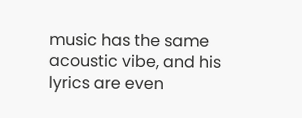music has the same acoustic vibe, and his lyrics are even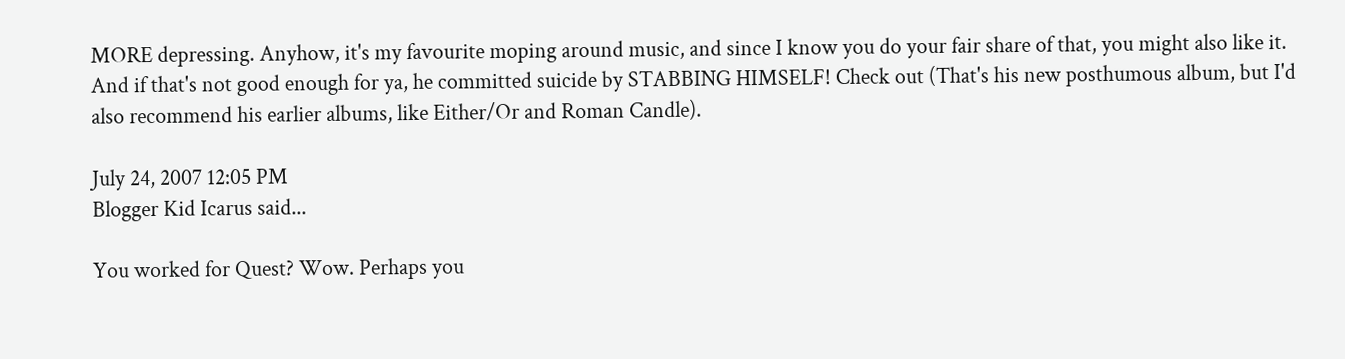MORE depressing. Anyhow, it's my favourite moping around music, and since I know you do your fair share of that, you might also like it. And if that's not good enough for ya, he committed suicide by STABBING HIMSELF! Check out (That's his new posthumous album, but I'd also recommend his earlier albums, like Either/Or and Roman Candle).

July 24, 2007 12:05 PM
Blogger Kid Icarus said...

You worked for Quest? Wow. Perhaps you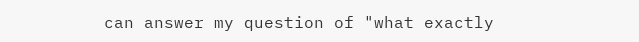can answer my question of "what exactly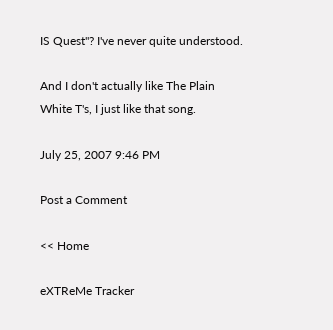IS Quest"? I've never quite understood.

And I don't actually like The Plain White T's, I just like that song.

July 25, 2007 9:46 PM

Post a Comment

<< Home

eXTReMe Tracker